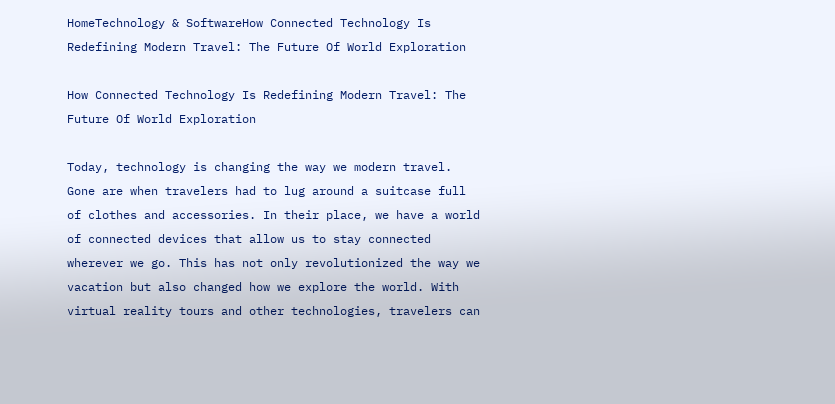HomeTechnology & SoftwareHow Connected Technology Is Redefining Modern Travel: The Future Of World Exploration

How Connected Technology Is Redefining Modern Travel: The Future Of World Exploration

Today, technology is changing the way we modern travel. Gone are when travelers had to lug around a suitcase full of clothes and accessories. In their place, we have a world of connected devices that allow us to stay connected wherever we go. This has not only revolutionized the way we vacation but also changed how we explore the world. With virtual reality tours and other technologies, travelers can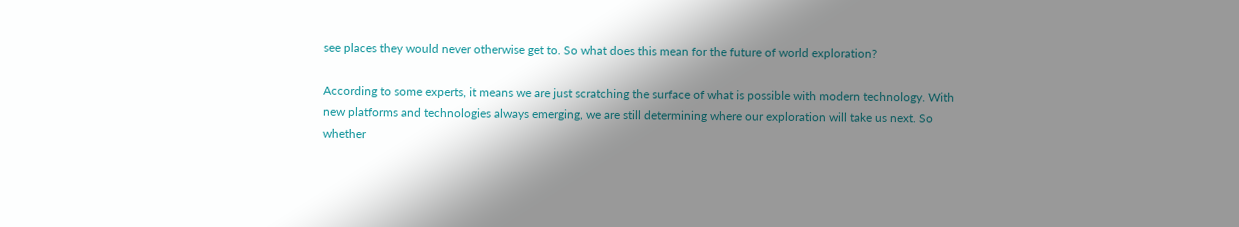see places they would never otherwise get to. So what does this mean for the future of world exploration?

According to some experts, it means we are just scratching the surface of what is possible with modern technology. With new platforms and technologies always emerging, we are still determining where our exploration will take us next. So whether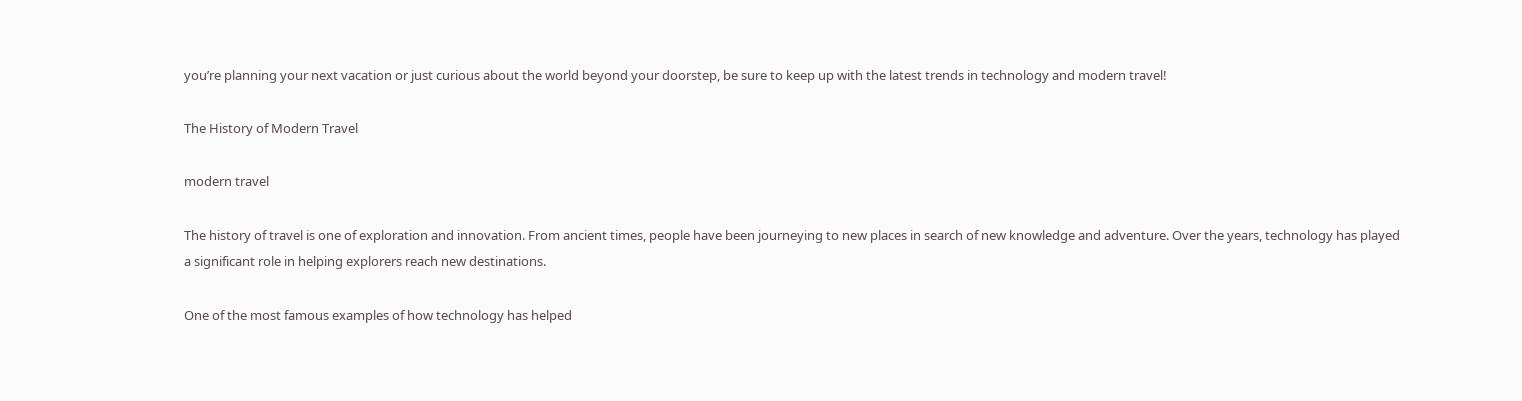you’re planning your next vacation or just curious about the world beyond your doorstep, be sure to keep up with the latest trends in technology and modern travel!

The History of Modern Travel

modern travel

The history of travel is one of exploration and innovation. From ancient times, people have been journeying to new places in search of new knowledge and adventure. Over the years, technology has played a significant role in helping explorers reach new destinations.

One of the most famous examples of how technology has helped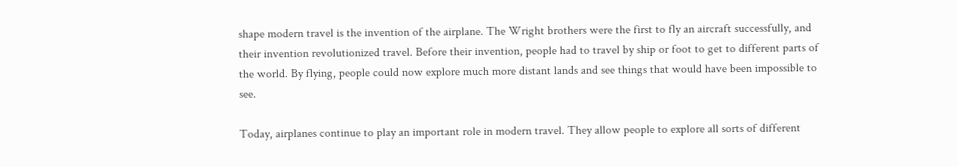shape modern travel is the invention of the airplane. The Wright brothers were the first to fly an aircraft successfully, and their invention revolutionized travel. Before their invention, people had to travel by ship or foot to get to different parts of the world. By flying, people could now explore much more distant lands and see things that would have been impossible to see.

Today, airplanes continue to play an important role in modern travel. They allow people to explore all sorts of different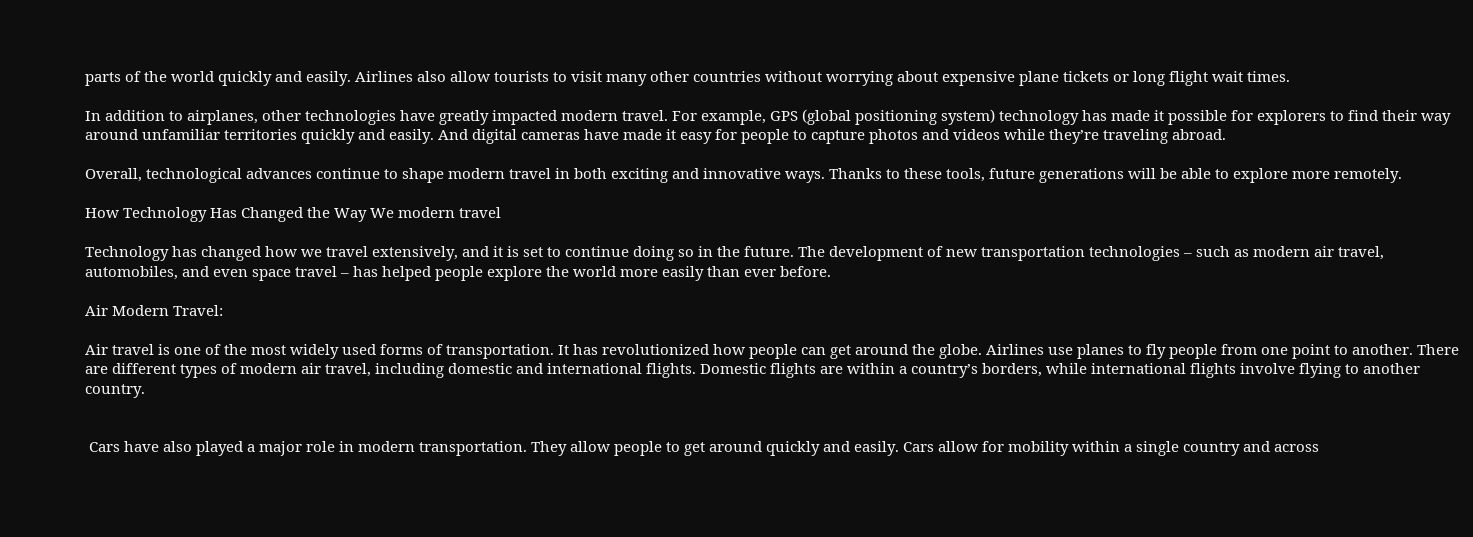parts of the world quickly and easily. Airlines also allow tourists to visit many other countries without worrying about expensive plane tickets or long flight wait times.

In addition to airplanes, other technologies have greatly impacted modern travel. For example, GPS (global positioning system) technology has made it possible for explorers to find their way around unfamiliar territories quickly and easily. And digital cameras have made it easy for people to capture photos and videos while they’re traveling abroad.

Overall, technological advances continue to shape modern travel in both exciting and innovative ways. Thanks to these tools, future generations will be able to explore more remotely.

How Technology Has Changed the Way We modern travel

Technology has changed how we travel extensively, and it is set to continue doing so in the future. The development of new transportation technologies – such as modern air travel, automobiles, and even space travel – has helped people explore the world more easily than ever before.

Air Modern Travel:

Air travel is one of the most widely used forms of transportation. It has revolutionized how people can get around the globe. Airlines use planes to fly people from one point to another. There are different types of modern air travel, including domestic and international flights. Domestic flights are within a country’s borders, while international flights involve flying to another country.


 Cars have also played a major role in modern transportation. They allow people to get around quickly and easily. Cars allow for mobility within a single country and across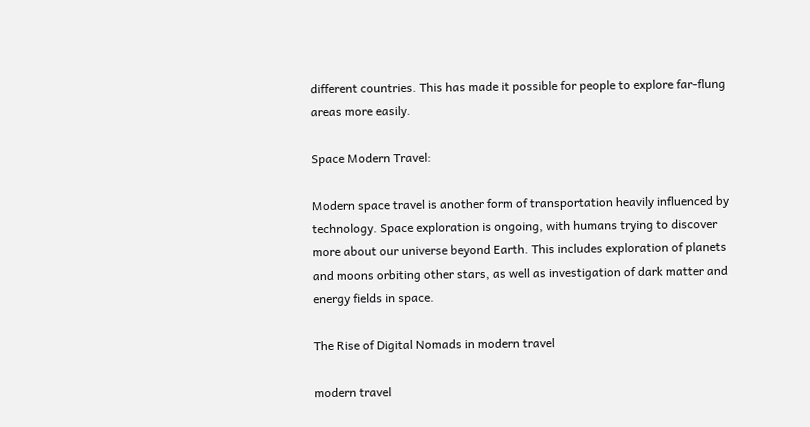different countries. This has made it possible for people to explore far-flung areas more easily.

Space Modern Travel:

Modern space travel is another form of transportation heavily influenced by technology. Space exploration is ongoing, with humans trying to discover more about our universe beyond Earth. This includes exploration of planets and moons orbiting other stars, as well as investigation of dark matter and energy fields in space.

The Rise of Digital Nomads in modern travel

modern travel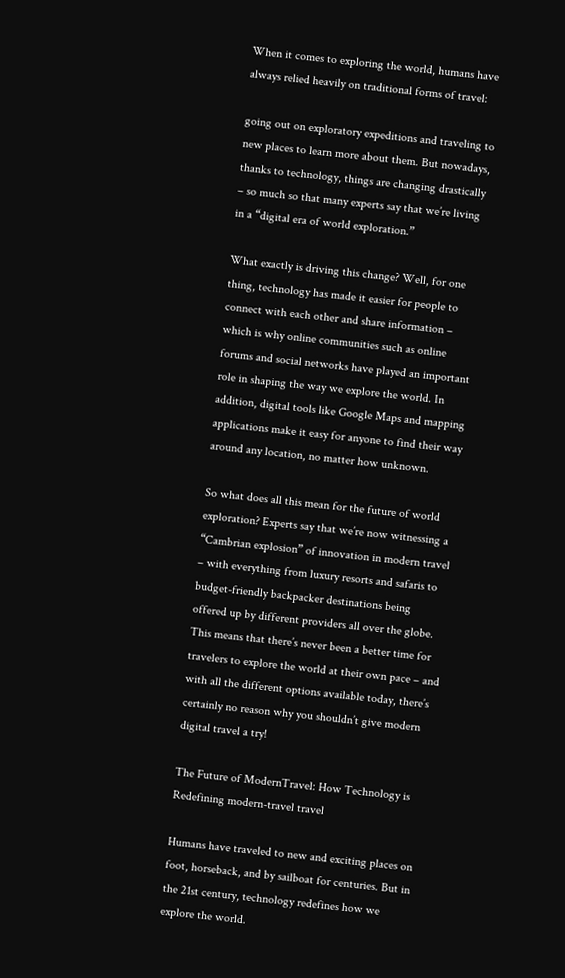When it comes to exploring the world, humans have always relied heavily on traditional forms of travel:

going out on exploratory expeditions and traveling to new places to learn more about them. But nowadays, thanks to technology, things are changing drastically – so much so that many experts say that we’re living in a “digital era of world exploration.”

What exactly is driving this change? Well, for one thing, technology has made it easier for people to connect with each other and share information – which is why online communities such as online forums and social networks have played an important role in shaping the way we explore the world. In addition, digital tools like Google Maps and mapping applications make it easy for anyone to find their way around any location, no matter how unknown.

So what does all this mean for the future of world exploration? Experts say that we’re now witnessing a “Cambrian explosion” of innovation in modern travel – with everything from luxury resorts and safaris to budget-friendly backpacker destinations being offered up by different providers all over the globe. This means that there’s never been a better time for travelers to explore the world at their own pace – and with all the different options available today, there’s certainly no reason why you shouldn’t give modern digital travel a try!

The Future of ModernTravel: How Technology is Redefining modern-travel travel

Humans have traveled to new and exciting places on foot, horseback, and by sailboat for centuries. But in the 21st century, technology redefines how we explore the world.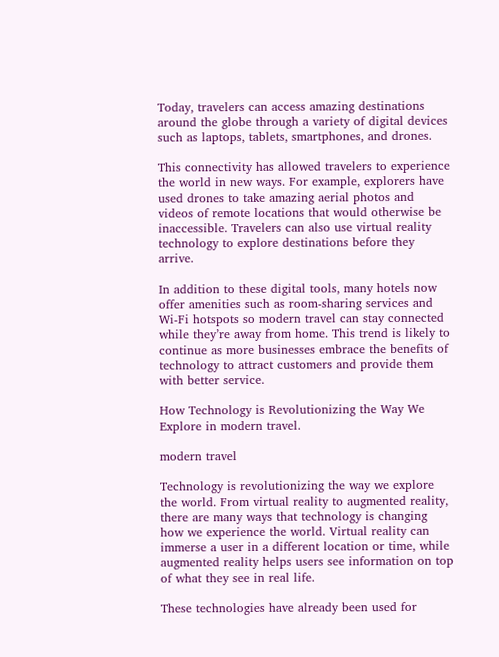Today, travelers can access amazing destinations around the globe through a variety of digital devices such as laptops, tablets, smartphones, and drones.

This connectivity has allowed travelers to experience the world in new ways. For example, explorers have used drones to take amazing aerial photos and videos of remote locations that would otherwise be inaccessible. Travelers can also use virtual reality technology to explore destinations before they arrive.

In addition to these digital tools, many hotels now offer amenities such as room-sharing services and Wi-Fi hotspots so modern travel can stay connected while they’re away from home. This trend is likely to continue as more businesses embrace the benefits of technology to attract customers and provide them with better service.

How Technology is Revolutionizing the Way We Explore in modern travel.

modern travel

Technology is revolutionizing the way we explore the world. From virtual reality to augmented reality, there are many ways that technology is changing how we experience the world. Virtual reality can immerse a user in a different location or time, while augmented reality helps users see information on top of what they see in real life.

These technologies have already been used for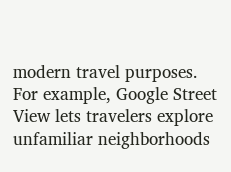modern travel purposes. For example, Google Street View lets travelers explore unfamiliar neighborhoods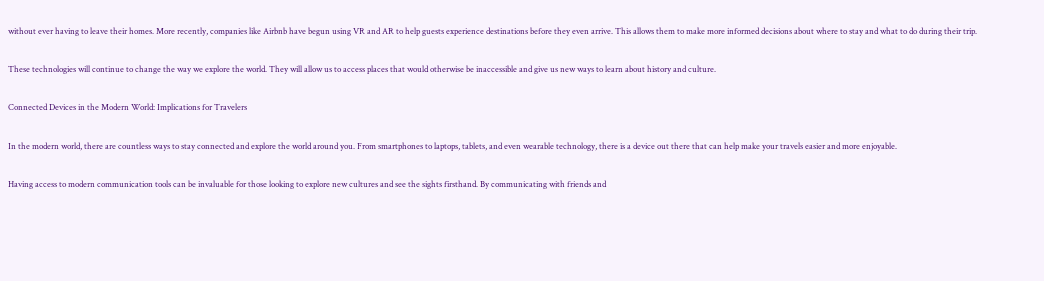without ever having to leave their homes. More recently, companies like Airbnb have begun using VR and AR to help guests experience destinations before they even arrive. This allows them to make more informed decisions about where to stay and what to do during their trip.

These technologies will continue to change the way we explore the world. They will allow us to access places that would otherwise be inaccessible and give us new ways to learn about history and culture.

Connected Devices in the Modern World: Implications for Travelers

In the modern world, there are countless ways to stay connected and explore the world around you. From smartphones to laptops, tablets, and even wearable technology, there is a device out there that can help make your travels easier and more enjoyable.

Having access to modern communication tools can be invaluable for those looking to explore new cultures and see the sights firsthand. By communicating with friends and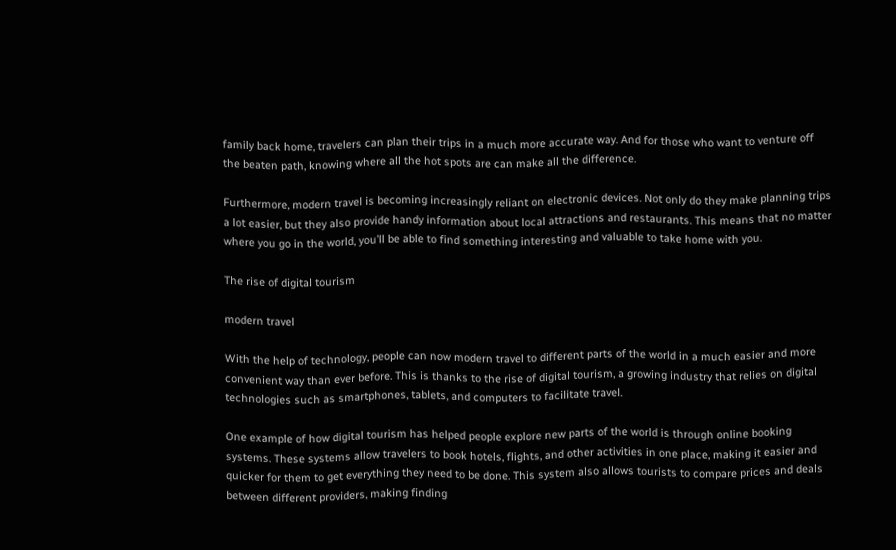family back home, travelers can plan their trips in a much more accurate way. And for those who want to venture off the beaten path, knowing where all the hot spots are can make all the difference.

Furthermore, modern travel is becoming increasingly reliant on electronic devices. Not only do they make planning trips a lot easier, but they also provide handy information about local attractions and restaurants. This means that no matter where you go in the world, you’ll be able to find something interesting and valuable to take home with you.

The rise of digital tourism

modern travel

With the help of technology, people can now modern travel to different parts of the world in a much easier and more convenient way than ever before. This is thanks to the rise of digital tourism, a growing industry that relies on digital technologies such as smartphones, tablets, and computers to facilitate travel.

One example of how digital tourism has helped people explore new parts of the world is through online booking systems. These systems allow travelers to book hotels, flights, and other activities in one place, making it easier and quicker for them to get everything they need to be done. This system also allows tourists to compare prices and deals between different providers, making finding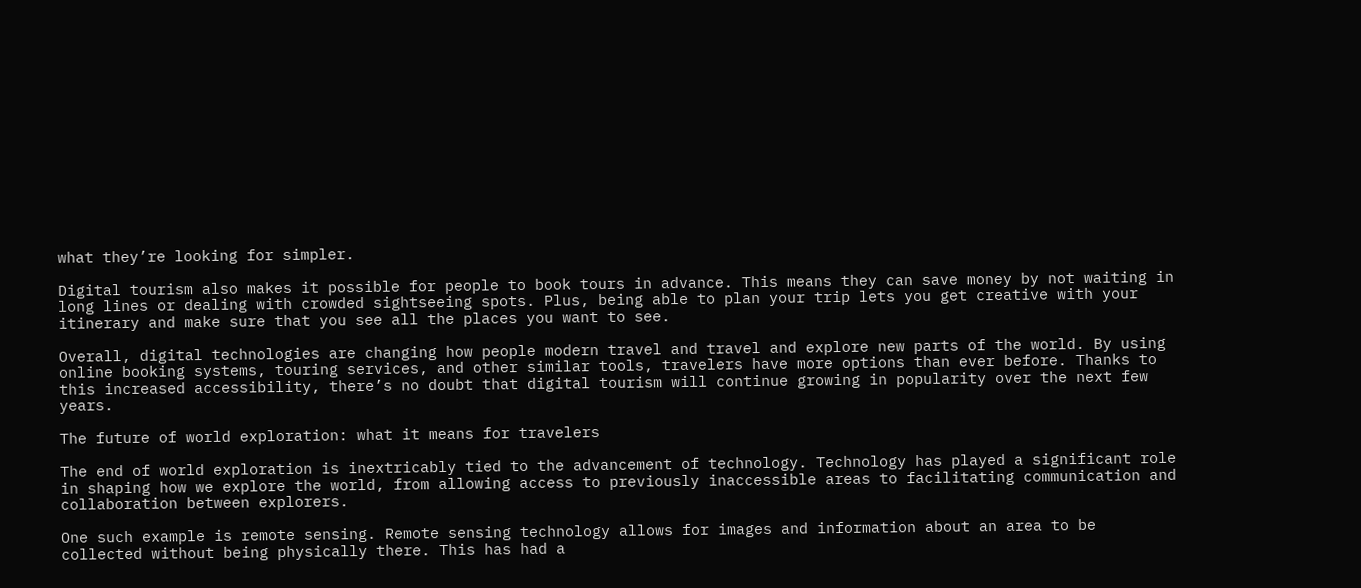what they’re looking for simpler.

Digital tourism also makes it possible for people to book tours in advance. This means they can save money by not waiting in long lines or dealing with crowded sightseeing spots. Plus, being able to plan your trip lets you get creative with your itinerary and make sure that you see all the places you want to see.

Overall, digital technologies are changing how people modern travel and travel and explore new parts of the world. By using online booking systems, touring services, and other similar tools, travelers have more options than ever before. Thanks to this increased accessibility, there’s no doubt that digital tourism will continue growing in popularity over the next few years.

The future of world exploration: what it means for travelers

The end of world exploration is inextricably tied to the advancement of technology. Technology has played a significant role in shaping how we explore the world, from allowing access to previously inaccessible areas to facilitating communication and collaboration between explorers.

One such example is remote sensing. Remote sensing technology allows for images and information about an area to be collected without being physically there. This has had a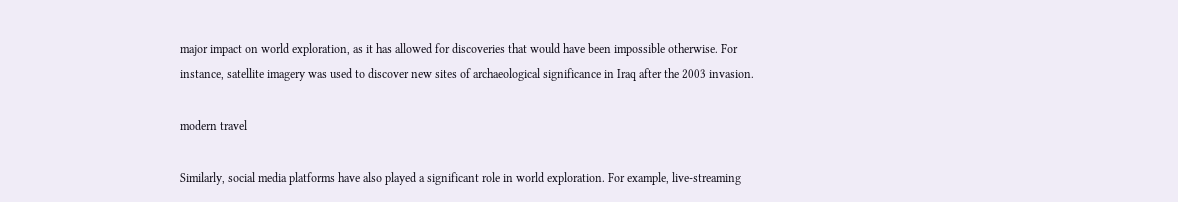major impact on world exploration, as it has allowed for discoveries that would have been impossible otherwise. For instance, satellite imagery was used to discover new sites of archaeological significance in Iraq after the 2003 invasion.

modern travel

Similarly, social media platforms have also played a significant role in world exploration. For example, live-streaming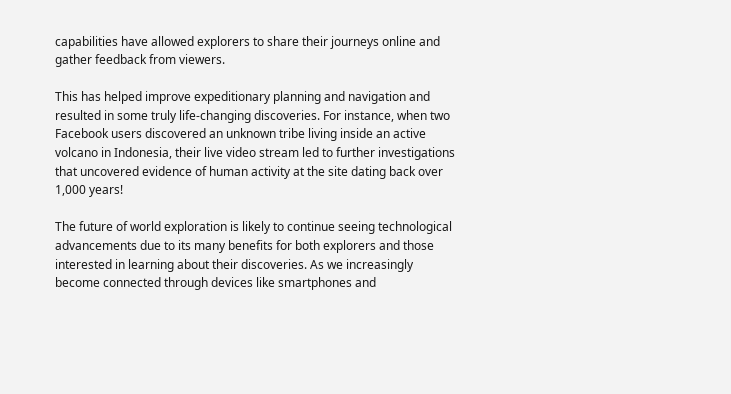capabilities have allowed explorers to share their journeys online and gather feedback from viewers.

This has helped improve expeditionary planning and navigation and resulted in some truly life-changing discoveries. For instance, when two Facebook users discovered an unknown tribe living inside an active volcano in Indonesia, their live video stream led to further investigations that uncovered evidence of human activity at the site dating back over 1,000 years!

The future of world exploration is likely to continue seeing technological advancements due to its many benefits for both explorers and those interested in learning about their discoveries. As we increasingly become connected through devices like smartphones and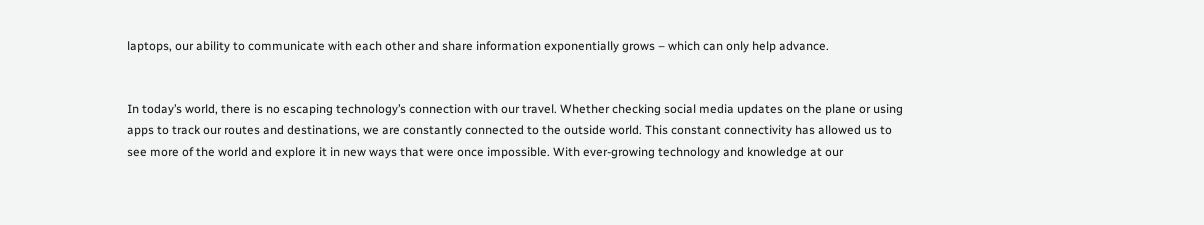laptops, our ability to communicate with each other and share information exponentially grows – which can only help advance.


In today’s world, there is no escaping technology’s connection with our travel. Whether checking social media updates on the plane or using apps to track our routes and destinations, we are constantly connected to the outside world. This constant connectivity has allowed us to see more of the world and explore it in new ways that were once impossible. With ever-growing technology and knowledge at our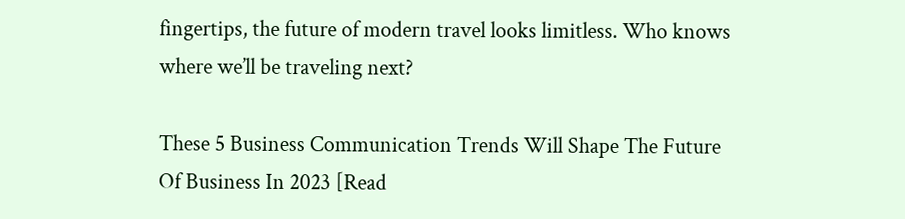fingertips, the future of modern travel looks limitless. Who knows where we’ll be traveling next?

These 5 Business Communication Trends Will Shape The Future Of Business In 2023 [Read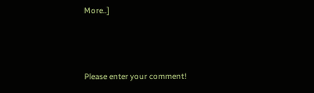More..]



Please enter your comment!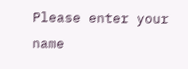Please enter your name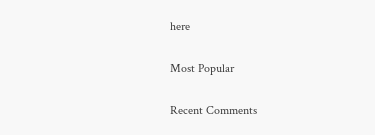here

Most Popular

Recent Comments